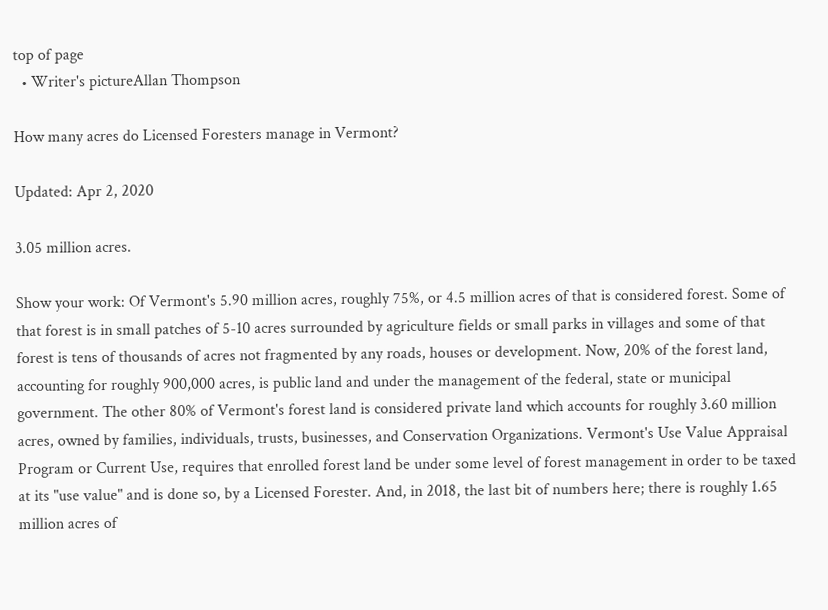top of page
  • Writer's pictureAllan Thompson

How many acres do Licensed Foresters manage in Vermont?

Updated: Apr 2, 2020

3.05 million acres.

Show your work: Of Vermont's 5.90 million acres, roughly 75%, or 4.5 million acres of that is considered forest. Some of that forest is in small patches of 5-10 acres surrounded by agriculture fields or small parks in villages and some of that forest is tens of thousands of acres not fragmented by any roads, houses or development. Now, 20% of the forest land, accounting for roughly 900,000 acres, is public land and under the management of the federal, state or municipal government. The other 80% of Vermont's forest land is considered private land which accounts for roughly 3.60 million acres, owned by families, individuals, trusts, businesses, and Conservation Organizations. Vermont's Use Value Appraisal Program or Current Use, requires that enrolled forest land be under some level of forest management in order to be taxed at its "use value" and is done so, by a Licensed Forester. And, in 2018, the last bit of numbers here; there is roughly 1.65 million acres of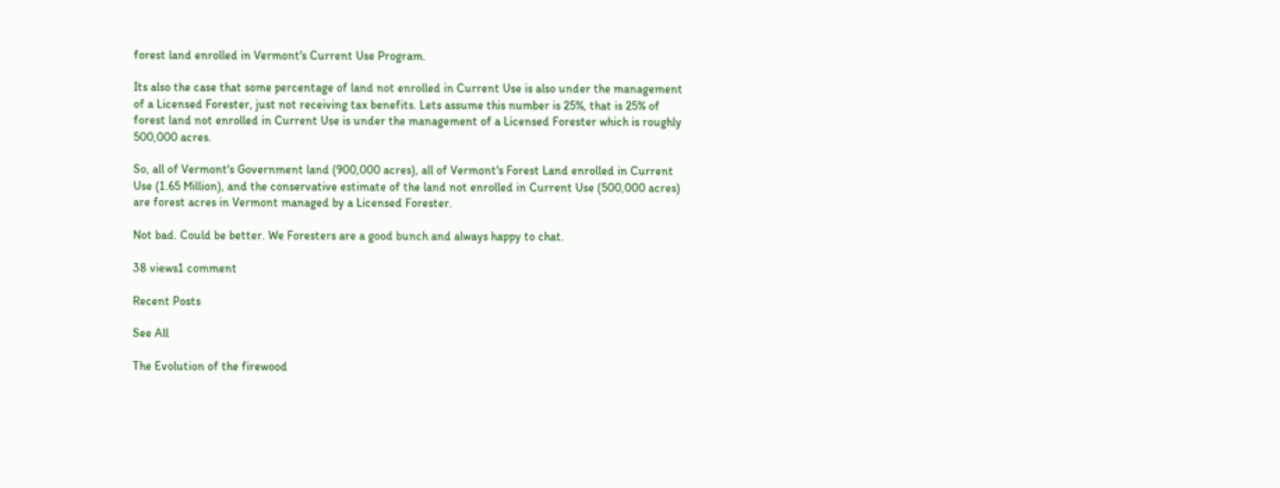forest land enrolled in Vermont's Current Use Program.

Its also the case that some percentage of land not enrolled in Current Use is also under the management of a Licensed Forester, just not receiving tax benefits. Lets assume this number is 25%, that is 25% of forest land not enrolled in Current Use is under the management of a Licensed Forester which is roughly 500,000 acres.

So, all of Vermont's Government land (900,000 acres), all of Vermont's Forest Land enrolled in Current Use (1.65 Million), and the conservative estimate of the land not enrolled in Current Use (500,000 acres) are forest acres in Vermont managed by a Licensed Forester.

Not bad. Could be better. We Foresters are a good bunch and always happy to chat.

38 views1 comment

Recent Posts

See All

The Evolution of the firewood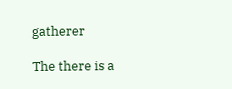gatherer

The there is a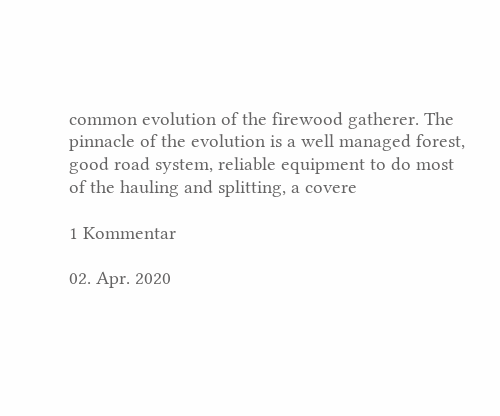common evolution of the firewood gatherer. The pinnacle of the evolution is a well managed forest, good road system, reliable equipment to do most of the hauling and splitting, a covere

1 Kommentar

02. Apr. 2020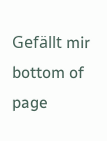Gefällt mir
bottom of page